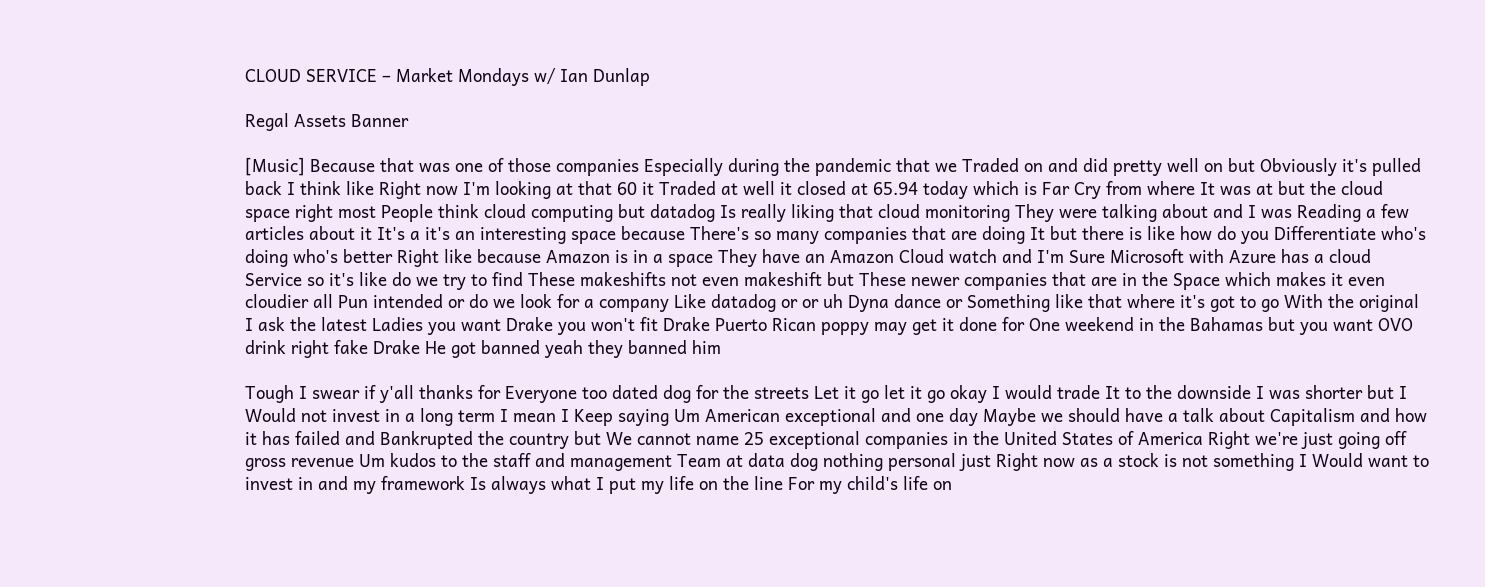CLOUD SERVICE – Market Mondays w/ Ian Dunlap

Regal Assets Banner

[Music] Because that was one of those companies Especially during the pandemic that we Traded on and did pretty well on but Obviously it's pulled back I think like Right now I'm looking at that 60 it Traded at well it closed at 65.94 today which is Far Cry from where It was at but the cloud space right most People think cloud computing but datadog Is really liking that cloud monitoring They were talking about and I was Reading a few articles about it It's a it's an interesting space because There's so many companies that are doing It but there is like how do you Differentiate who's doing who's better Right like because Amazon is in a space They have an Amazon Cloud watch and I'm Sure Microsoft with Azure has a cloud Service so it's like do we try to find These makeshifts not even makeshift but These newer companies that are in the Space which makes it even cloudier all Pun intended or do we look for a company Like datadog or or uh Dyna dance or Something like that where it's got to go With the original I ask the latest Ladies you want Drake you won't fit Drake Puerto Rican poppy may get it done for One weekend in the Bahamas but you want OVO drink right fake Drake He got banned yeah they banned him

Tough I swear if y'all thanks for Everyone too dated dog for the streets Let it go let it go okay I would trade It to the downside I was shorter but I Would not invest in a long term I mean I Keep saying Um American exceptional and one day Maybe we should have a talk about Capitalism and how it has failed and Bankrupted the country but We cannot name 25 exceptional companies in the United States of America Right we're just going off gross revenue Um kudos to the staff and management Team at data dog nothing personal just Right now as a stock is not something I Would want to invest in and my framework Is always what I put my life on the line For my child's life on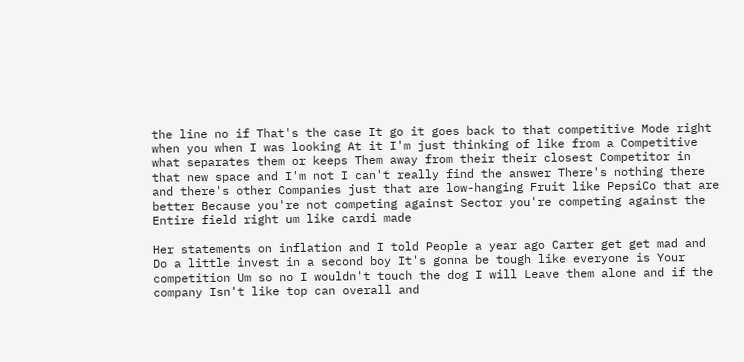the line no if That's the case It go it goes back to that competitive Mode right when you when I was looking At it I'm just thinking of like from a Competitive what separates them or keeps Them away from their their closest Competitor in that new space and I'm not I can't really find the answer There's nothing there and there's other Companies just that are low-hanging Fruit like PepsiCo that are better Because you're not competing against Sector you're competing against the Entire field right um like cardi made

Her statements on inflation and I told People a year ago Carter get get mad and Do a little invest in a second boy It's gonna be tough like everyone is Your competition Um so no I wouldn't touch the dog I will Leave them alone and if the company Isn't like top can overall and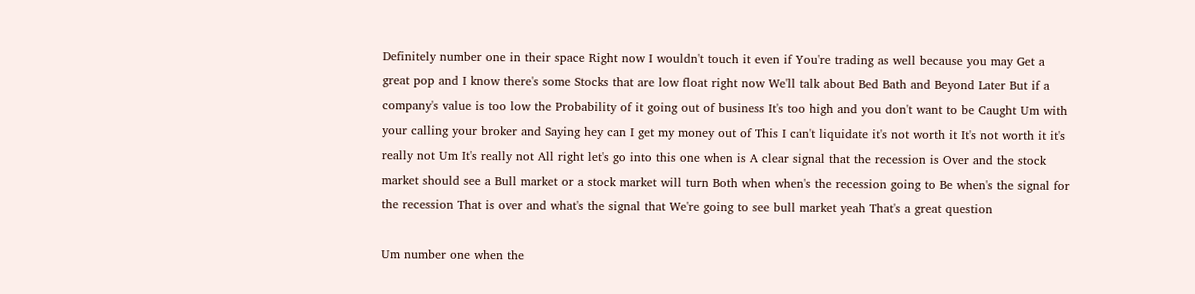Definitely number one in their space Right now I wouldn't touch it even if You're trading as well because you may Get a great pop and I know there's some Stocks that are low float right now We'll talk about Bed Bath and Beyond Later But if a company's value is too low the Probability of it going out of business It's too high and you don't want to be Caught Um with your calling your broker and Saying hey can I get my money out of This I can't liquidate it's not worth it It's not worth it it's really not Um It's really not All right let's go into this one when is A clear signal that the recession is Over and the stock market should see a Bull market or a stock market will turn Both when when's the recession going to Be when's the signal for the recession That is over and what's the signal that We're going to see bull market yeah That's a great question

Um number one when the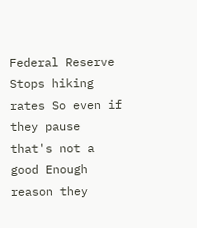Federal Reserve Stops hiking rates So even if they pause that's not a good Enough reason they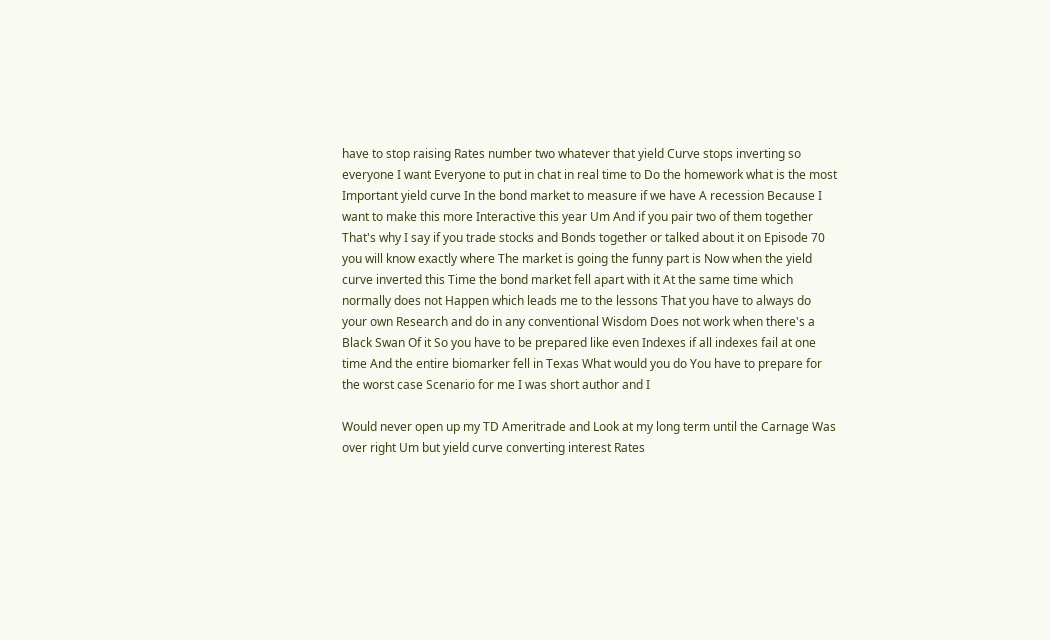have to stop raising Rates number two whatever that yield Curve stops inverting so everyone I want Everyone to put in chat in real time to Do the homework what is the most Important yield curve In the bond market to measure if we have A recession Because I want to make this more Interactive this year Um And if you pair two of them together That's why I say if you trade stocks and Bonds together or talked about it on Episode 70 you will know exactly where The market is going the funny part is Now when the yield curve inverted this Time the bond market fell apart with it At the same time which normally does not Happen which leads me to the lessons That you have to always do your own Research and do in any conventional Wisdom Does not work when there's a Black Swan Of it So you have to be prepared like even Indexes if all indexes fail at one time And the entire biomarker fell in Texas What would you do You have to prepare for the worst case Scenario for me I was short author and I

Would never open up my TD Ameritrade and Look at my long term until the Carnage Was over right Um but yield curve converting interest Rates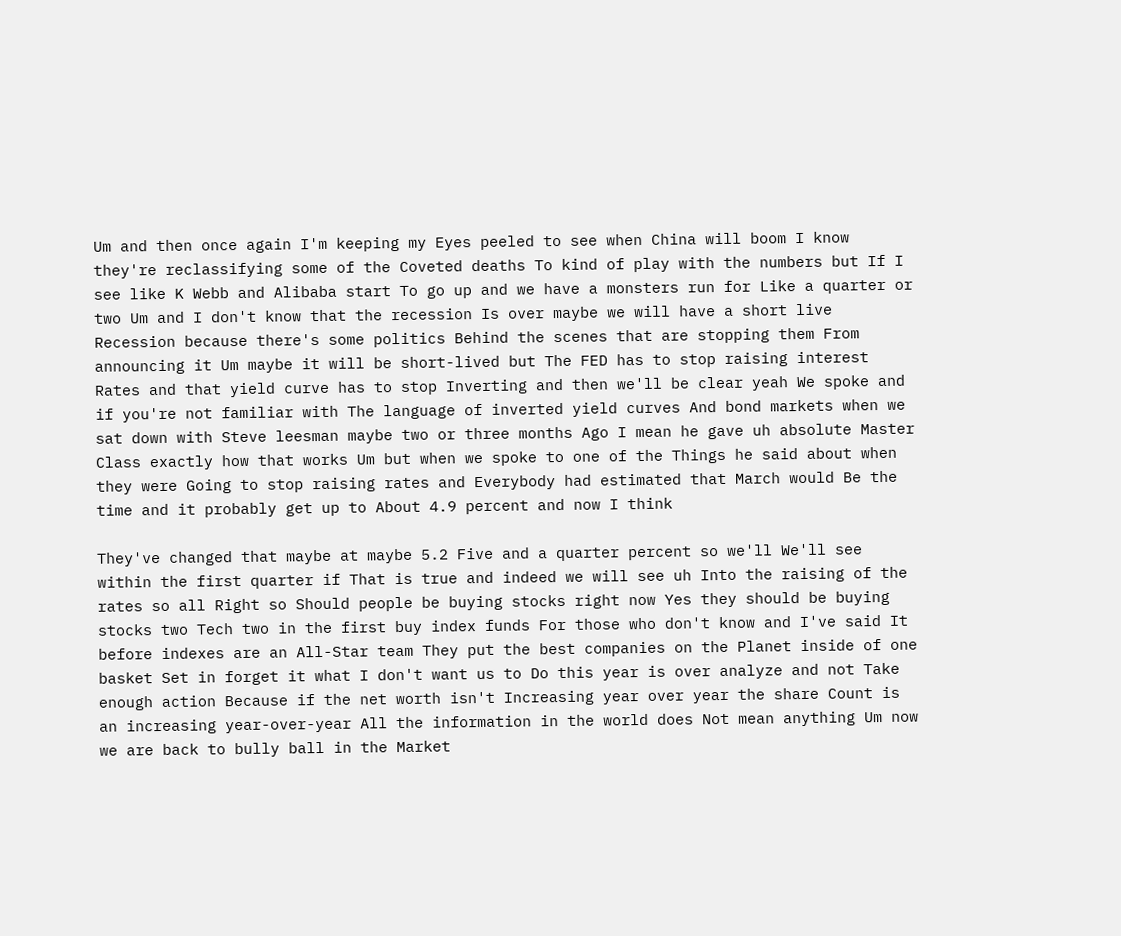Um and then once again I'm keeping my Eyes peeled to see when China will boom I know they're reclassifying some of the Coveted deaths To kind of play with the numbers but If I see like K Webb and Alibaba start To go up and we have a monsters run for Like a quarter or two Um and I don't know that the recession Is over maybe we will have a short live Recession because there's some politics Behind the scenes that are stopping them From announcing it Um maybe it will be short-lived but The FED has to stop raising interest Rates and that yield curve has to stop Inverting and then we'll be clear yeah We spoke and if you're not familiar with The language of inverted yield curves And bond markets when we sat down with Steve leesman maybe two or three months Ago I mean he gave uh absolute Master Class exactly how that works Um but when we spoke to one of the Things he said about when they were Going to stop raising rates and Everybody had estimated that March would Be the time and it probably get up to About 4.9 percent and now I think

They've changed that maybe at maybe 5.2 Five and a quarter percent so we'll We'll see within the first quarter if That is true and indeed we will see uh Into the raising of the rates so all Right so Should people be buying stocks right now Yes they should be buying stocks two Tech two in the first buy index funds For those who don't know and I've said It before indexes are an All-Star team They put the best companies on the Planet inside of one basket Set in forget it what I don't want us to Do this year is over analyze and not Take enough action Because if the net worth isn't Increasing year over year the share Count is an increasing year-over-year All the information in the world does Not mean anything Um now we are back to bully ball in the Market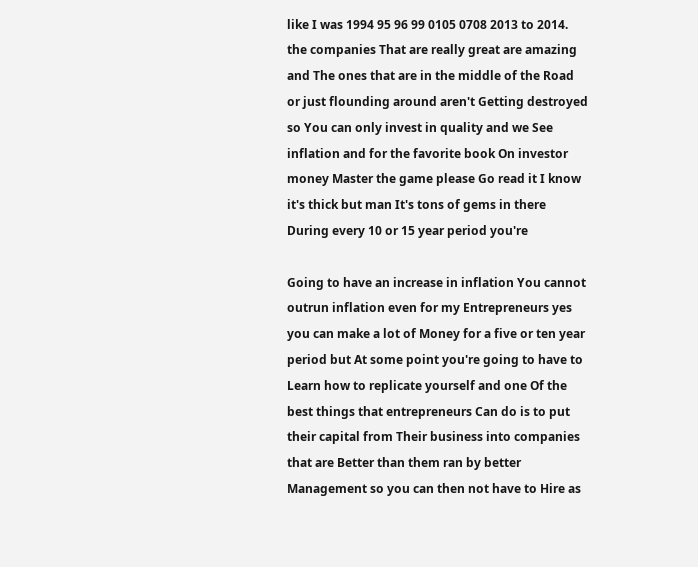like I was 1994 95 96 99 0105 0708 2013 to 2014. the companies That are really great are amazing and The ones that are in the middle of the Road or just flounding around aren't Getting destroyed so You can only invest in quality and we See inflation and for the favorite book On investor money Master the game please Go read it I know it's thick but man It's tons of gems in there During every 10 or 15 year period you're

Going to have an increase in inflation You cannot outrun inflation even for my Entrepreneurs yes you can make a lot of Money for a five or ten year period but At some point you're going to have to Learn how to replicate yourself and one Of the best things that entrepreneurs Can do is to put their capital from Their business into companies that are Better than them ran by better Management so you can then not have to Hire as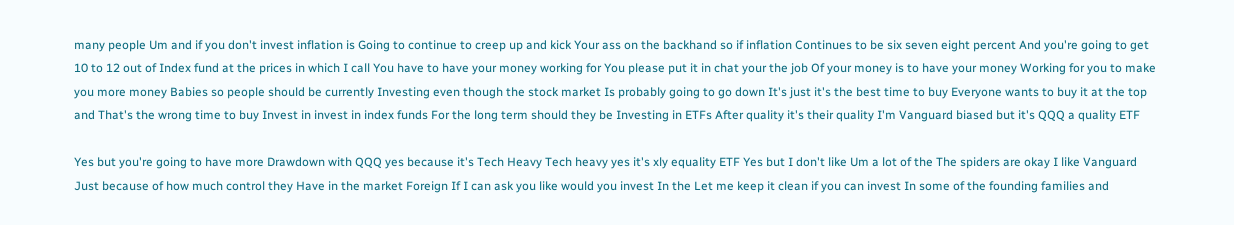many people Um and if you don't invest inflation is Going to continue to creep up and kick Your ass on the backhand so if inflation Continues to be six seven eight percent And you're going to get 10 to 12 out of Index fund at the prices in which I call You have to have your money working for You please put it in chat your the job Of your money is to have your money Working for you to make you more money Babies so people should be currently Investing even though the stock market Is probably going to go down It's just it's the best time to buy Everyone wants to buy it at the top and That's the wrong time to buy Invest in invest in index funds For the long term should they be Investing in ETFs After quality it's their quality I'm Vanguard biased but it's QQQ a quality ETF

Yes but you're going to have more Drawdown with QQQ yes because it's Tech Heavy Tech heavy yes it's xly equality ETF Yes but I don't like Um a lot of the The spiders are okay I like Vanguard Just because of how much control they Have in the market Foreign If I can ask you like would you invest In the Let me keep it clean if you can invest In some of the founding families and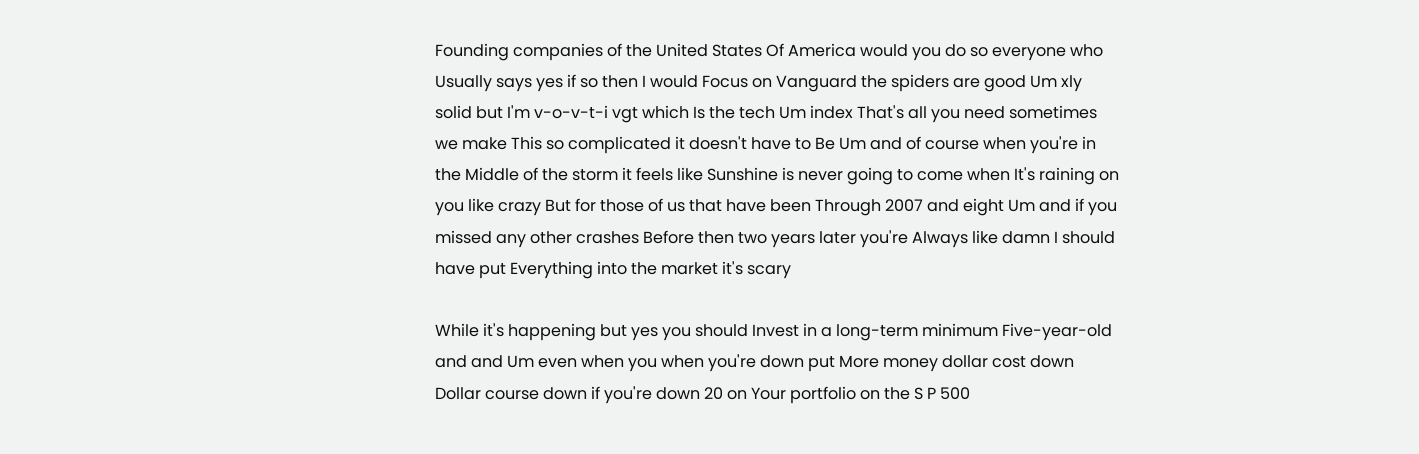Founding companies of the United States Of America would you do so everyone who Usually says yes if so then I would Focus on Vanguard the spiders are good Um xly solid but I'm v-o-v-t-i vgt which Is the tech Um index That's all you need sometimes we make This so complicated it doesn't have to Be Um and of course when you're in the Middle of the storm it feels like Sunshine is never going to come when It's raining on you like crazy But for those of us that have been Through 2007 and eight Um and if you missed any other crashes Before then two years later you're Always like damn I should have put Everything into the market it's scary

While it's happening but yes you should Invest in a long-term minimum Five-year-old and and Um even when you when you're down put More money dollar cost down Dollar course down if you're down 20 on Your portfolio on the S P 500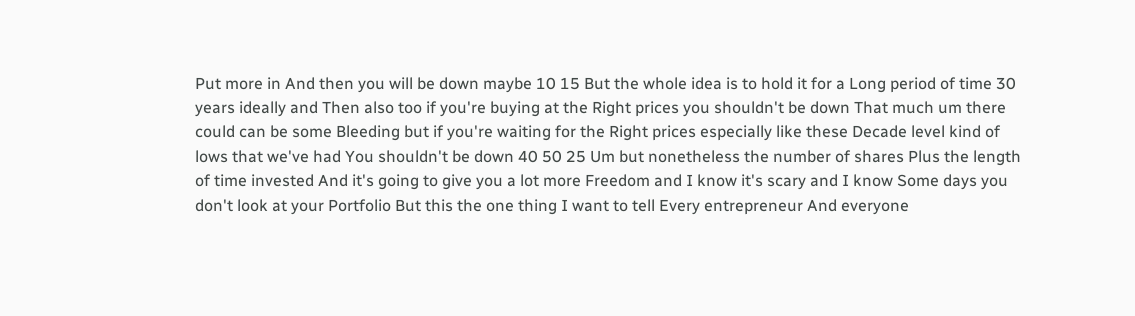Put more in And then you will be down maybe 10 15 But the whole idea is to hold it for a Long period of time 30 years ideally and Then also too if you're buying at the Right prices you shouldn't be down That much um there could can be some Bleeding but if you're waiting for the Right prices especially like these Decade level kind of lows that we've had You shouldn't be down 40 50 25 Um but nonetheless the number of shares Plus the length of time invested And it's going to give you a lot more Freedom and I know it's scary and I know Some days you don't look at your Portfolio But this the one thing I want to tell Every entrepreneur And everyone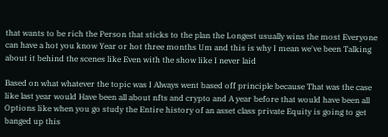that wants to be rich the Person that sticks to the plan the Longest usually wins the most Everyone can have a hot you know Year or hot three months Um and this is why I mean we've been Talking about it behind the scenes like Even with the show like I never laid

Based on what whatever the topic was I Always went based off principle because That was the case like last year would Have been all about nfts and crypto and A year before that would have been all Options like when you go study the Entire history of an asset class private Equity is going to get banged up this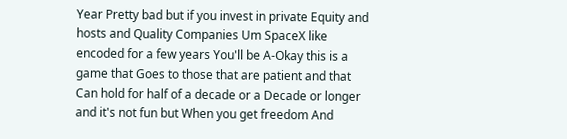Year Pretty bad but if you invest in private Equity and hosts and Quality Companies Um SpaceX like encoded for a few years You'll be A-Okay this is a game that Goes to those that are patient and that Can hold for half of a decade or a Decade or longer and it's not fun but When you get freedom And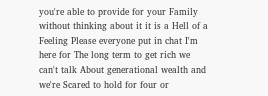you're able to provide for your Family without thinking about it it is a Hell of a Feeling Please everyone put in chat I'm here for The long term to get rich we can't talk About generational wealth and we're Scared to hold for four or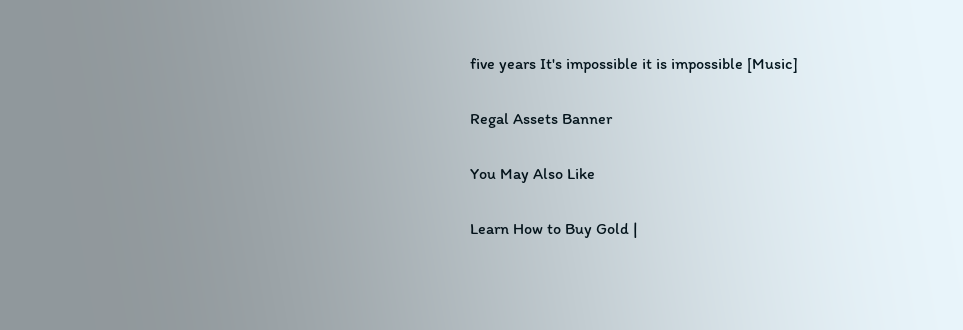five years It's impossible it is impossible [Music]

Regal Assets Banner

You May Also Like

Learn How to Buy Gold |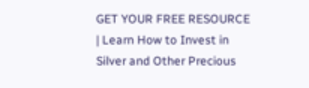GET YOUR FREE RESOURCE | Learn How to Invest in Silver and Other Precious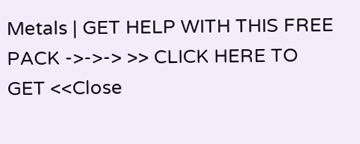Metals | GET HELP WITH THIS FREE PACK ->->-> >> CLICK HERE TO GET <<Close